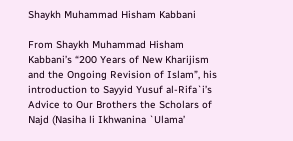Shaykh Muhammad Hisham Kabbani

From Shaykh Muhammad Hisham Kabbani’s “200 Years of New Kharijism and the Ongoing Revision of Islam”, his introduction to Sayyid Yusuf al-Rifa`i’s Advice to Our Brothers the Scholars of Najd (Nasiha li Ikhwanina `Ulama’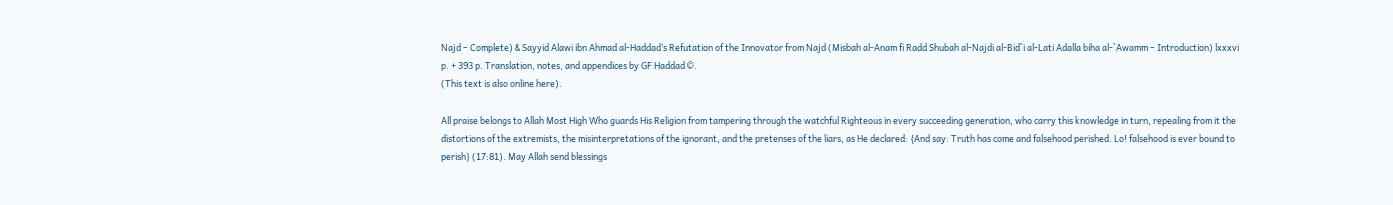Najd – Complete) & Sayyid Alawi ibn Ahmad al-Haddad’s Refutation of the Innovator from Najd (Misbah al-Anam fi Radd Shubah al-Najdi al-Bid`i al-Lati Adalla biha al-`Awamm – Introduction) lxxxvi p. + 393 p. Translation, notes, and appendices by GF Haddad ©.
(This text is also online here).

All praise belongs to Allah Most High Who guards His Religion from tampering through the watchful Righteous in every succeeding generation, who carry this knowledge in turn, repealing from it the distortions of the extremists, the misinterpretations of the ignorant, and the pretenses of the liars, as He declared: {And say: Truth has come and falsehood perished. Lo! falsehood is ever bound to perish} (17:81). May Allah send blessings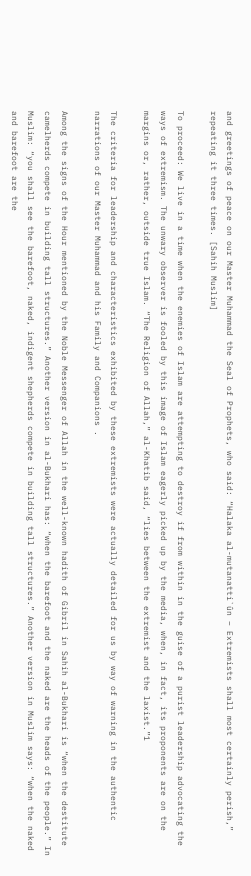and greetings of peace on our Master Muhammad the Seal of Prophets, who said: “Halaka al-mutanatti`ûn – Extremists shall most certainly perish,” repeating it three times. [Sahih Muslim]

To proceed: We live in a time when the enemies of Islam are attempting to destroy if from within in the guise of a purist leadership advocating the ways of extremism. The unwary observer is fooled by this image of Islam eagerly picked up by the media, when, in fact, its proponents are on the margins or, rather, outside true Islam. “The Religion of Allah,” al-Khatib said, “lies between the extremist and the laxist.”1

The criteria for leadership and characteristics exhibited by these extremists were actually detailed for us by way of warning in the authentic narrations of our Master Muhammad and his Family and Companions .

Among the signs of the Hour mentioned by the Noble Messenger of Allah in the well-known hadith of Gibril in Sahih al-Bukhari is “when the destitute camelherds compete in building tall structures.” Another version in al-Bukhari has: “when the barefoot and the naked are the heads of the people.” In Muslim: “you shall see the barefoot, naked, indigent shepherds compete in building tall structures.” Another version in Muslim says: “when the naked and barefoot are the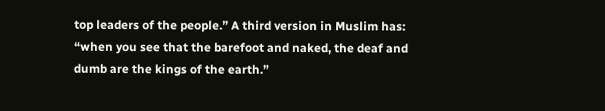top leaders of the people.” A third version in Muslim has: “when you see that the barefoot and naked, the deaf and dumb are the kings of the earth.”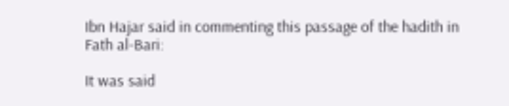Ibn Hajar said in commenting this passage of the hadith in Fath al-Bari:

It was said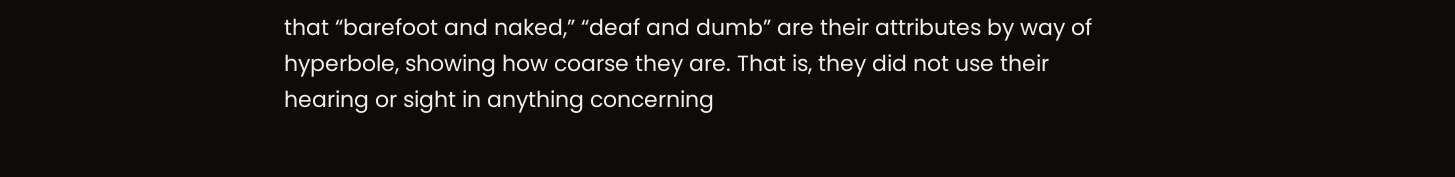that “barefoot and naked,” “deaf and dumb” are their attributes by way of hyperbole, showing how coarse they are. That is, they did not use their hearing or sight in anything concerning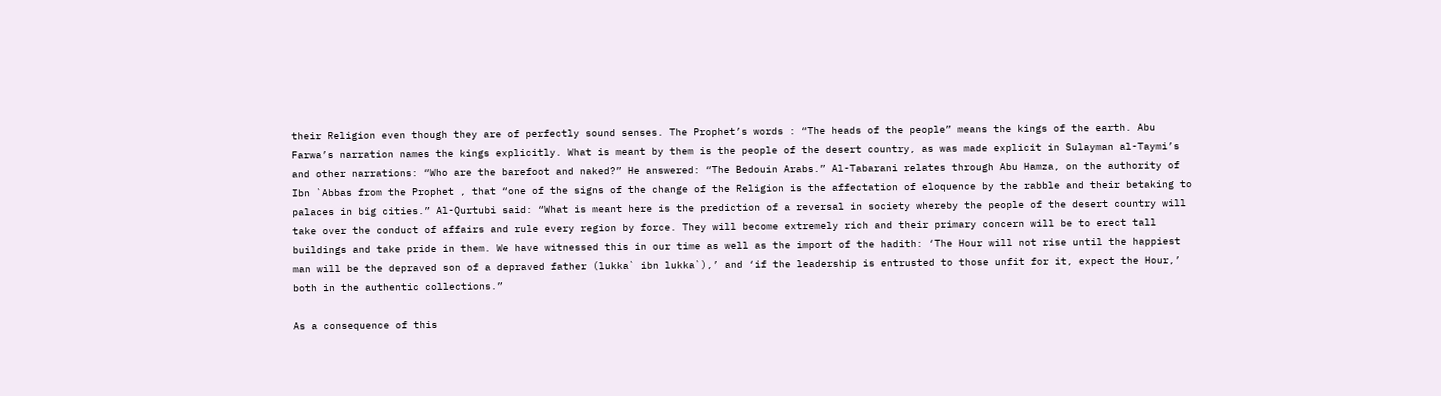their Religion even though they are of perfectly sound senses. The Prophet’s words : “The heads of the people” means the kings of the earth. Abu Farwa’s narration names the kings explicitly. What is meant by them is the people of the desert country, as was made explicit in Sulayman al-Taymi’s and other narrations: “Who are the barefoot and naked?” He answered: “The Bedouin Arabs.” Al-Tabarani relates through Abu Hamza, on the authority of Ibn `Abbas from the Prophet , that “one of the signs of the change of the Religion is the affectation of eloquence by the rabble and their betaking to palaces in big cities.” Al-Qurtubi said: “What is meant here is the prediction of a reversal in society whereby the people of the desert country will take over the conduct of affairs and rule every region by force. They will become extremely rich and their primary concern will be to erect tall buildings and take pride in them. We have witnessed this in our time as well as the import of the hadith: ‘The Hour will not rise until the happiest man will be the depraved son of a depraved father (lukka` ibn lukka`),’ and ‘if the leadership is entrusted to those unfit for it, expect the Hour,’ both in the authentic collections.”

As a consequence of this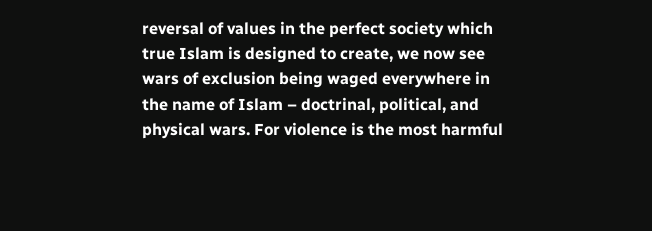reversal of values in the perfect society which true Islam is designed to create, we now see wars of exclusion being waged everywhere in the name of Islam – doctrinal, political, and physical wars. For violence is the most harmful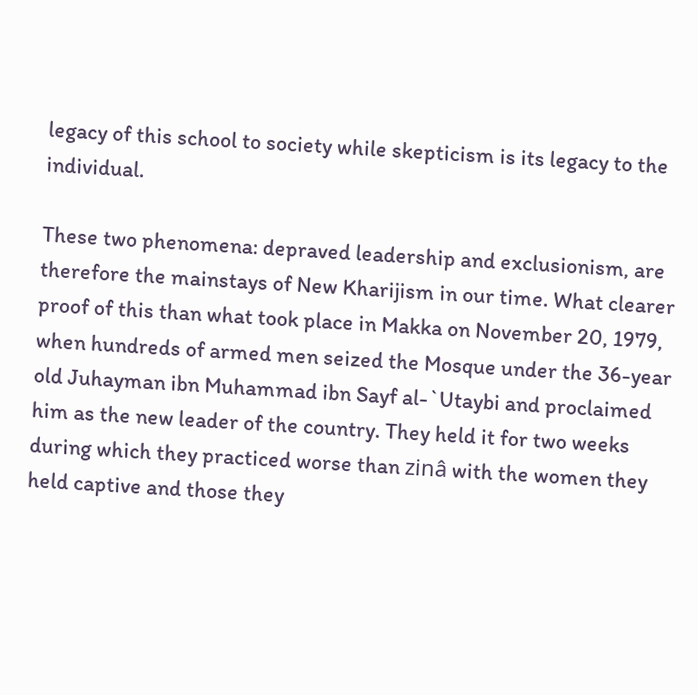legacy of this school to society while skepticism is its legacy to the individual.

These two phenomena: depraved leadership and exclusionism, are therefore the mainstays of New Kharijism in our time. What clearer proof of this than what took place in Makka on November 20, 1979, when hundreds of armed men seized the Mosque under the 36-year old Juhayman ibn Muhammad ibn Sayf al-`Utaybi and proclaimed him as the new leader of the country. They held it for two weeks during which they practiced worse than zinâ with the women they held captive and those they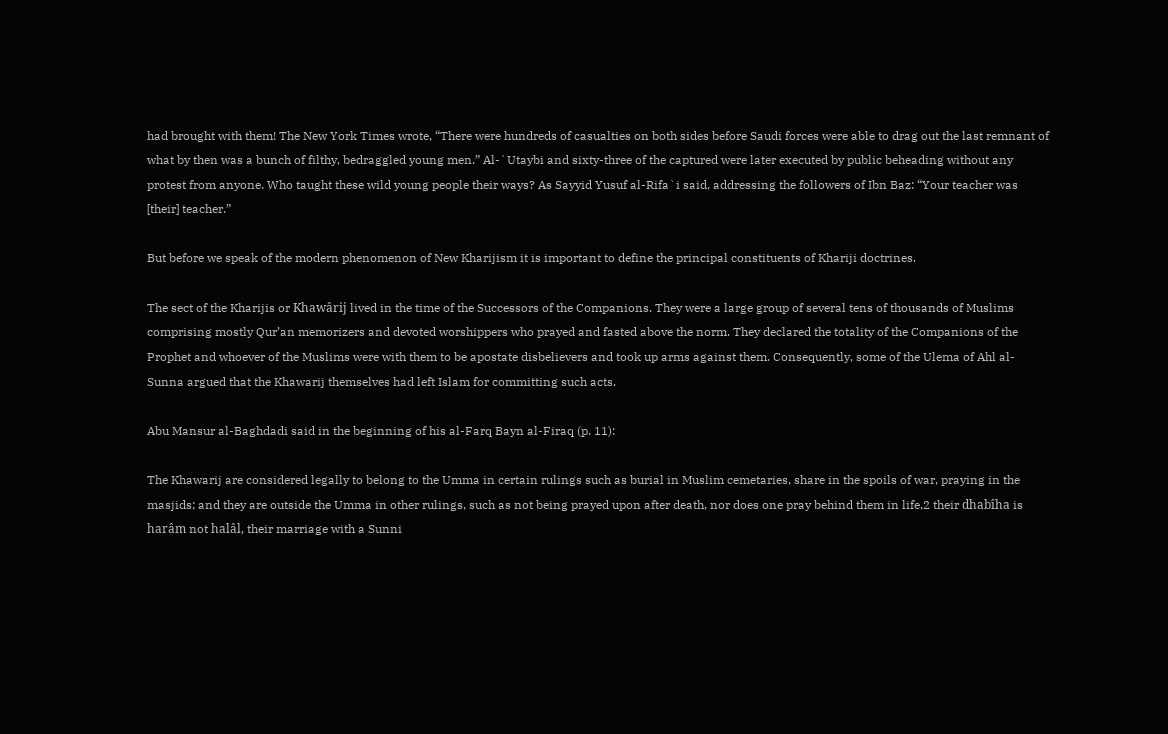had brought with them! The New York Times wrote, “There were hundreds of casualties on both sides before Saudi forces were able to drag out the last remnant of what by then was a bunch of filthy, bedraggled young men.” Al-`Utaybi and sixty-three of the captured were later executed by public beheading without any protest from anyone. Who taught these wild young people their ways? As Sayyid Yusuf al-Rifa`i said, addressing the followers of Ibn Baz: “Your teacher was [their] teacher.”

But before we speak of the modern phenomenon of New Kharijism it is important to define the principal constituents of Khariji doctrines.

The sect of the Kharijis or Khawârij lived in the time of the Successors of the Companions. They were a large group of several tens of thousands of Muslims comprising mostly Qur’an memorizers and devoted worshippers who prayed and fasted above the norm. They declared the totality of the Companions of the Prophet and whoever of the Muslims were with them to be apostate disbelievers and took up arms against them. Consequently, some of the Ulema of Ahl al-Sunna argued that the Khawarij themselves had left Islam for committing such acts.

Abu Mansur al-Baghdadi said in the beginning of his al-Farq Bayn al-Firaq (p. 11):

The Khawarij are considered legally to belong to the Umma in certain rulings such as burial in Muslim cemetaries, share in the spoils of war, praying in the masjids; and they are outside the Umma in other rulings, such as not being prayed upon after death, nor does one pray behind them in life,2 their dhabîha is harâm not halâl, their marriage with a Sunni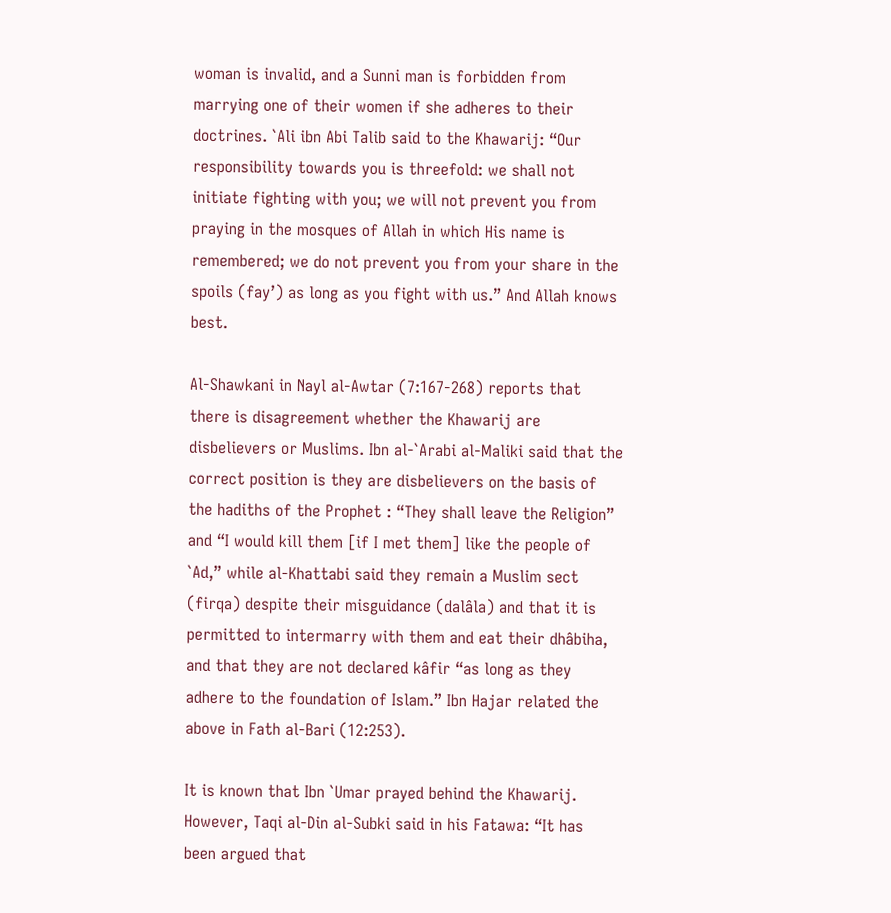woman is invalid, and a Sunni man is forbidden from marrying one of their women if she adheres to their doctrines. `Ali ibn Abi Talib said to the Khawarij: “Our responsibility towards you is threefold: we shall not initiate fighting with you; we will not prevent you from praying in the mosques of Allah in which His name is remembered; we do not prevent you from your share in the spoils (fay’) as long as you fight with us.” And Allah knows best.

Al-Shawkani in Nayl al-Awtar (7:167-268) reports that there is disagreement whether the Khawarij are disbelievers or Muslims. Ibn al-`Arabi al-Maliki said that the correct position is they are disbelievers on the basis of the hadiths of the Prophet : “They shall leave the Religion” and “I would kill them [if I met them] like the people of `Ad,” while al-Khattabi said they remain a Muslim sect (firqa) despite their misguidance (dalâla) and that it is permitted to intermarry with them and eat their dhâbiha, and that they are not declared kâfir “as long as they adhere to the foundation of Islam.” Ibn Hajar related the above in Fath al-Bari (12:253).

It is known that Ibn `Umar prayed behind the Khawarij. However, Taqi al-Din al-Subki said in his Fatawa: “It has been argued that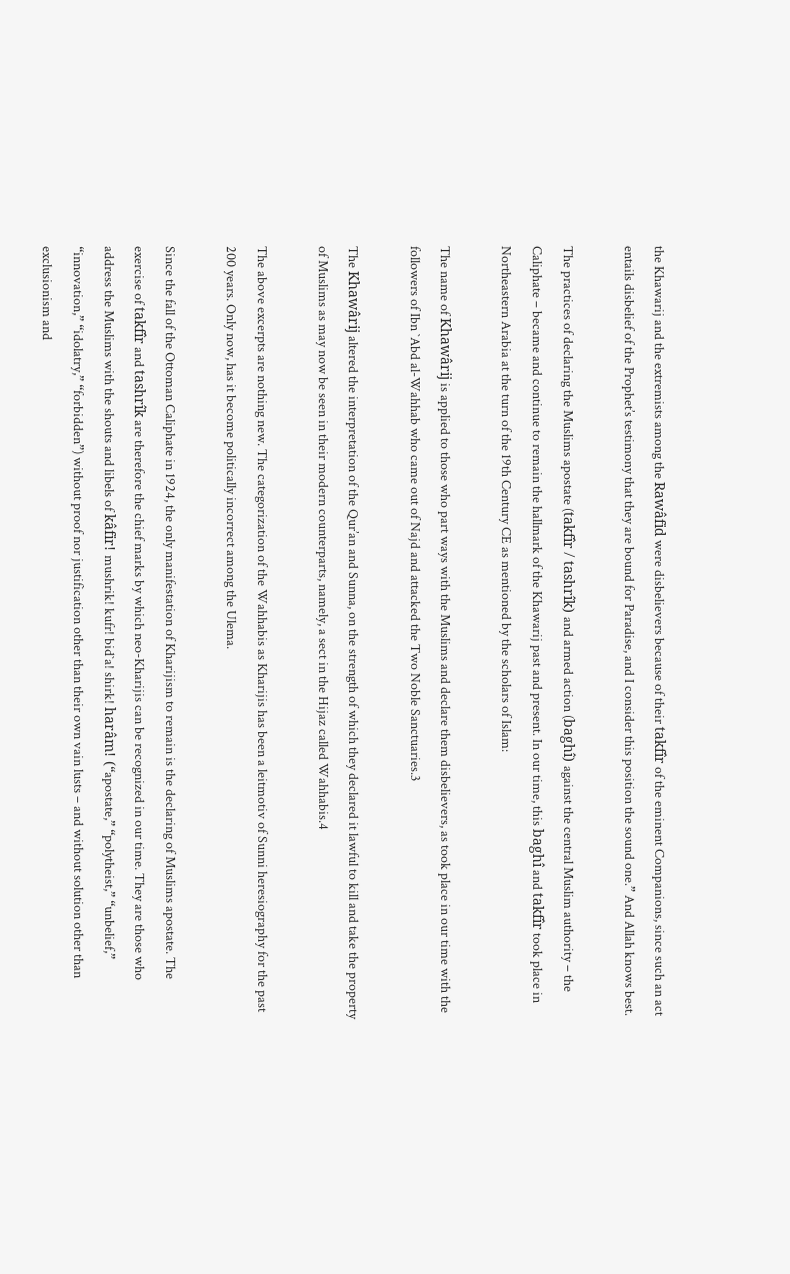the Khawarij and the extremists among the Rawâfid were disbelievers because of their takfîr of the eminent Companions, since such an act entails disbelief of the Prophet’s testimony that they are bound for Paradise, and I consider this position the sound one.” And Allah knows best.

The practices of declaring the Muslims apostate (takfîr / tashrîk) and armed action (baghî) against the central Muslim authority – the Caliphate – became and continue to remain the hallmark of the Khawarij past and present. In our time, this baghî and takfîr took place in Northeastern Arabia at the turn of the 19th Century CE as mentioned by the scholars of Islam:

The name of Khawârij is applied to those who part ways with the Muslims and declare them disbelievers, as took place in our time with the followers of Ibn `Abd al-Wahhab who came out of Najd and attacked the Two Noble Sanctuaries.3

The Khawârij altered the interpretation of the Qur’an and Sunna, on the strength of which they declared it lawful to kill and take the property of Muslims as may now be seen in their modern counterparts, namely, a sect in the Hijaz called Wahhabis.4

The above excerpts are nothing new. The categorization of the Wahhabis as Kharijis has been a leitmotiv of Sunni heresiography for the past 200 years. Only now, has it become politically incorrect among the Ulema.

Since the fall of the Ottoman Caliphate in 1924, the only manifestation of Kharijism to remain is the declaring of Muslims apostate. The exercise of takfîr and tashrîk are therefore the chief marks by which neo-Kharijis can be recognized in our time. They are those who address the Muslims with the shouts and libels of kâfir! mushrik! kufr! bid`a! shirk! harâm! (“apostate,” “polytheist,” “unbelief,” “innovation,” “idolatry,” “forbidden”) without proof nor justification other than their own vain lusts – and without solution other than exclusionism and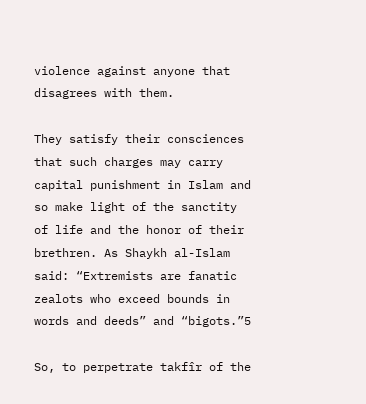violence against anyone that disagrees with them.

They satisfy their consciences that such charges may carry capital punishment in Islam and so make light of the sanctity of life and the honor of their brethren. As Shaykh al-Islam said: “Extremists are fanatic zealots who exceed bounds in words and deeds” and “bigots.”5

So, to perpetrate takfîr of the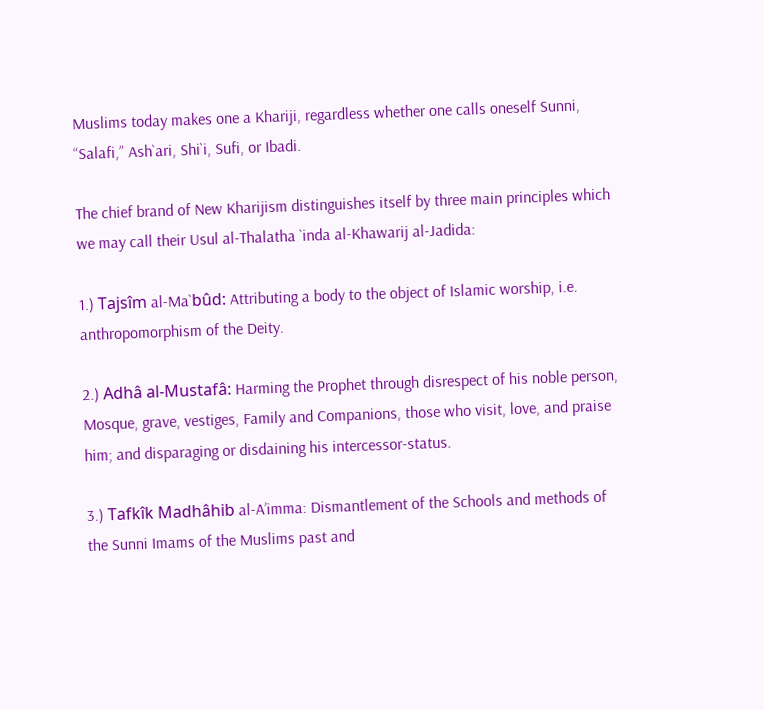Muslims today makes one a Khariji, regardless whether one calls oneself Sunni, “Salafi,” Ash`ari, Shi`i, Sufi, or Ibadi.

The chief brand of New Kharijism distinguishes itself by three main principles which we may call their Usul al-Thalatha `inda al-Khawarij al-Jadida:

1.) Tajsîm al-Ma`bûd: Attributing a body to the object of Islamic worship, i.e. anthropomorphism of the Deity.

2.) Adhâ al-Mustafâ: Harming the Prophet through disrespect of his noble person, Mosque, grave, vestiges, Family and Companions, those who visit, love, and praise him; and disparaging or disdaining his intercessor-status.

3.) Tafkîk Madhâhib al-A’imma: Dismantlement of the Schools and methods of the Sunni Imams of the Muslims past and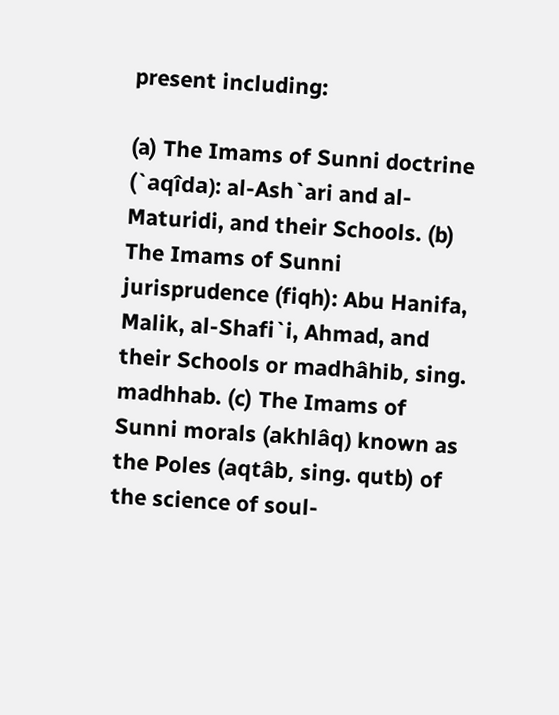present including:

(a) The Imams of Sunni doctrine (`aqîda): al-Ash`ari and al-Maturidi, and their Schools. (b) The Imams of Sunni jurisprudence (fiqh): Abu Hanifa, Malik, al-Shafi`i, Ahmad, and their Schools or madhâhib, sing. madhhab. (c) The Imams of Sunni morals (akhlâq) known as the Poles (aqtâb, sing. qutb) of the science of soul-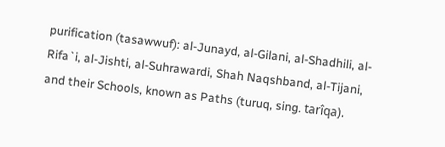purification (tasawwuf): al-Junayd, al-Gilani, al-Shadhili, al-Rifa`i, al-Jishti, al-Suhrawardi, Shah Naqshband, al-Tijani, and their Schools, known as Paths (turuq, sing. tarîqa).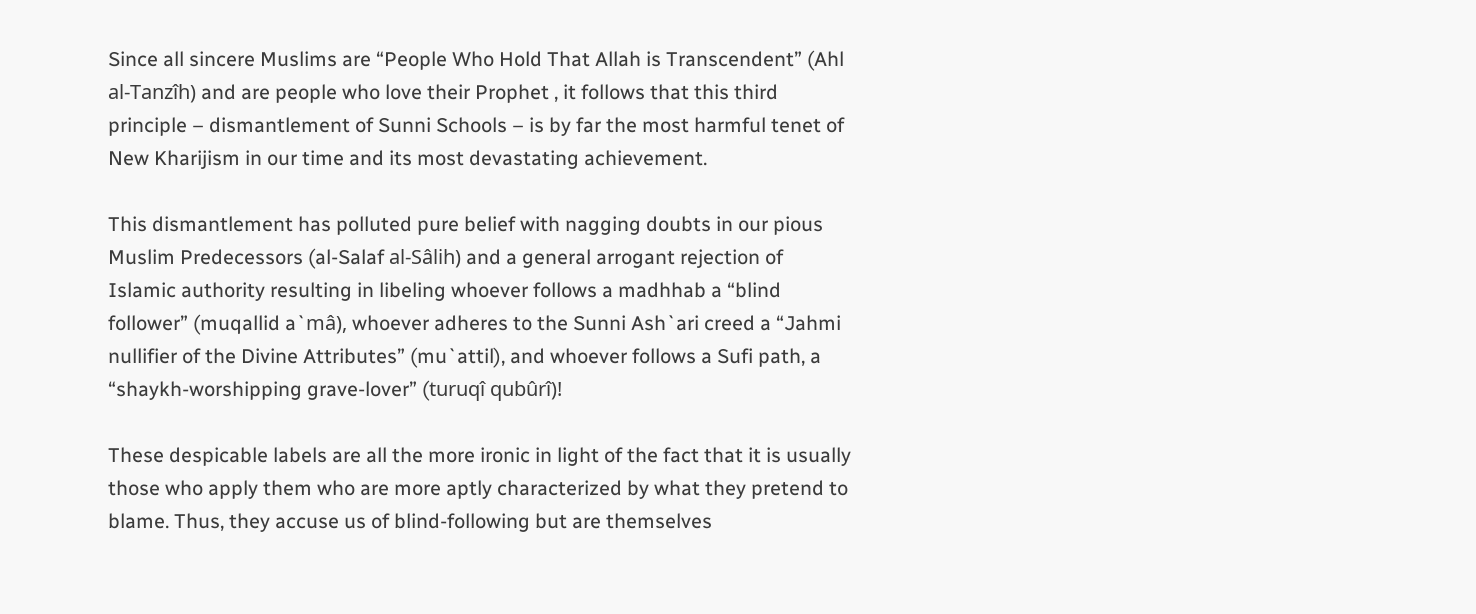Since all sincere Muslims are “People Who Hold That Allah is Transcendent” (Ahl al-Tanzîh) and are people who love their Prophet , it follows that this third principle – dismantlement of Sunni Schools – is by far the most harmful tenet of New Kharijism in our time and its most devastating achievement.

This dismantlement has polluted pure belief with nagging doubts in our pious Muslim Predecessors (al-Salaf al-Sâlih) and a general arrogant rejection of Islamic authority resulting in libeling whoever follows a madhhab a “blind follower” (muqallid a`mâ), whoever adheres to the Sunni Ash`ari creed a “Jahmi nullifier of the Divine Attributes” (mu`attil), and whoever follows a Sufi path, a “shaykh-worshipping grave-lover” (turuqî qubûrî)!

These despicable labels are all the more ironic in light of the fact that it is usually those who apply them who are more aptly characterized by what they pretend to blame. Thus, they accuse us of blind-following but are themselves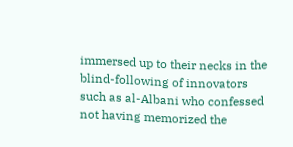immersed up to their necks in the blind-following of innovators such as al-Albani who confessed not having memorized the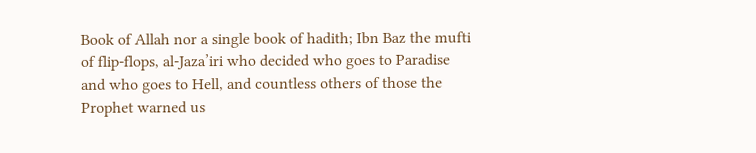Book of Allah nor a single book of hadith; Ibn Baz the mufti of flip-flops, al-Jaza’iri who decided who goes to Paradise and who goes to Hell, and countless others of those the Prophet warned us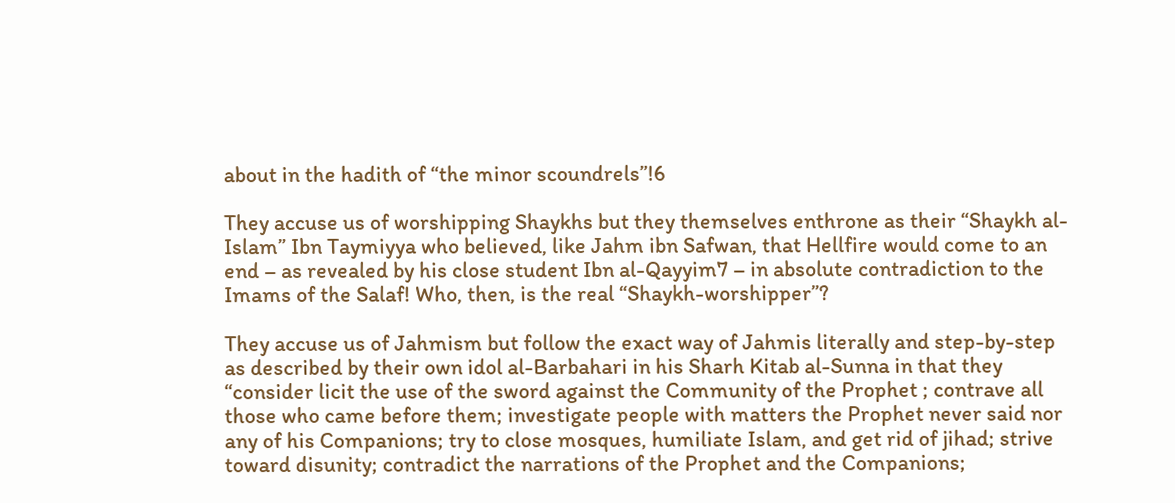about in the hadith of “the minor scoundrels”!6

They accuse us of worshipping Shaykhs but they themselves enthrone as their “Shaykh al-Islam” Ibn Taymiyya who believed, like Jahm ibn Safwan, that Hellfire would come to an end – as revealed by his close student Ibn al-Qayyim7 – in absolute contradiction to the Imams of the Salaf! Who, then, is the real “Shaykh-worshipper”?

They accuse us of Jahmism but follow the exact way of Jahmis literally and step-by-step as described by their own idol al-Barbahari in his Sharh Kitab al-Sunna in that they “consider licit the use of the sword against the Community of the Prophet ; contrave all those who came before them; investigate people with matters the Prophet never said nor any of his Companions; try to close mosques, humiliate Islam, and get rid of jihad; strive toward disunity; contradict the narrations of the Prophet and the Companions;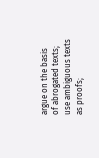argue on the basis of abrogated texts; use ambiguous texts as proofs;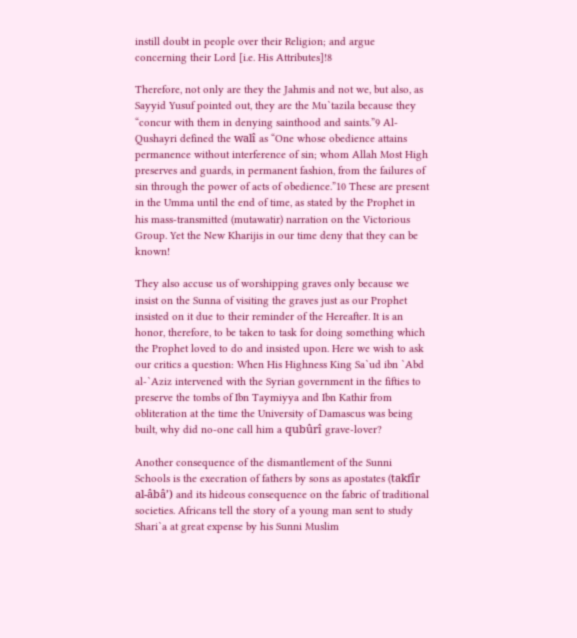instill doubt in people over their Religion; and argue concerning their Lord [i.e. His Attributes]!8

Therefore, not only are they the Jahmis and not we, but also, as Sayyid Yusuf pointed out, they are the Mu`tazila because they “concur with them in denying sainthood and saints.”9 Al-Qushayri defined the walî as “One whose obedience attains permanence without interference of sin; whom Allah Most High preserves and guards, in permanent fashion, from the failures of sin through the power of acts of obedience.”10 These are present in the Umma until the end of time, as stated by the Prophet in his mass-transmitted (mutawatir) narration on the Victorious Group. Yet the New Kharijis in our time deny that they can be known!

They also accuse us of worshipping graves only because we insist on the Sunna of visiting the graves just as our Prophet insisted on it due to their reminder of the Hereafter. It is an honor, therefore, to be taken to task for doing something which the Prophet loved to do and insisted upon. Here we wish to ask our critics a question: When His Highness King Sa`ud ibn `Abd al-`Aziz intervened with the Syrian government in the fifties to preserve the tombs of Ibn Taymiyya and Ibn Kathir from obliteration at the time the University of Damascus was being built, why did no-one call him a qubûrî grave-lover?

Another consequence of the dismantlement of the Sunni Schools is the execration of fathers by sons as apostates (takfîr al-âbâ’) and its hideous consequence on the fabric of traditional societies. Africans tell the story of a young man sent to study Shari`a at great expense by his Sunni Muslim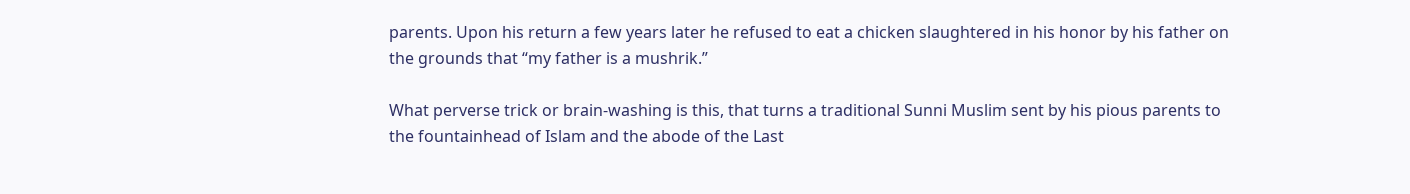parents. Upon his return a few years later he refused to eat a chicken slaughtered in his honor by his father on the grounds that “my father is a mushrik.”

What perverse trick or brain-washing is this, that turns a traditional Sunni Muslim sent by his pious parents to the fountainhead of Islam and the abode of the Last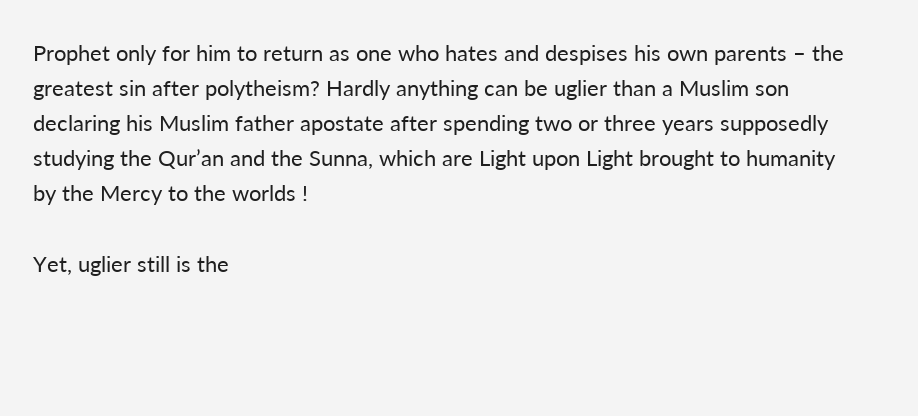Prophet only for him to return as one who hates and despises his own parents – the greatest sin after polytheism? Hardly anything can be uglier than a Muslim son declaring his Muslim father apostate after spending two or three years supposedly studying the Qur’an and the Sunna, which are Light upon Light brought to humanity by the Mercy to the worlds !

Yet, uglier still is the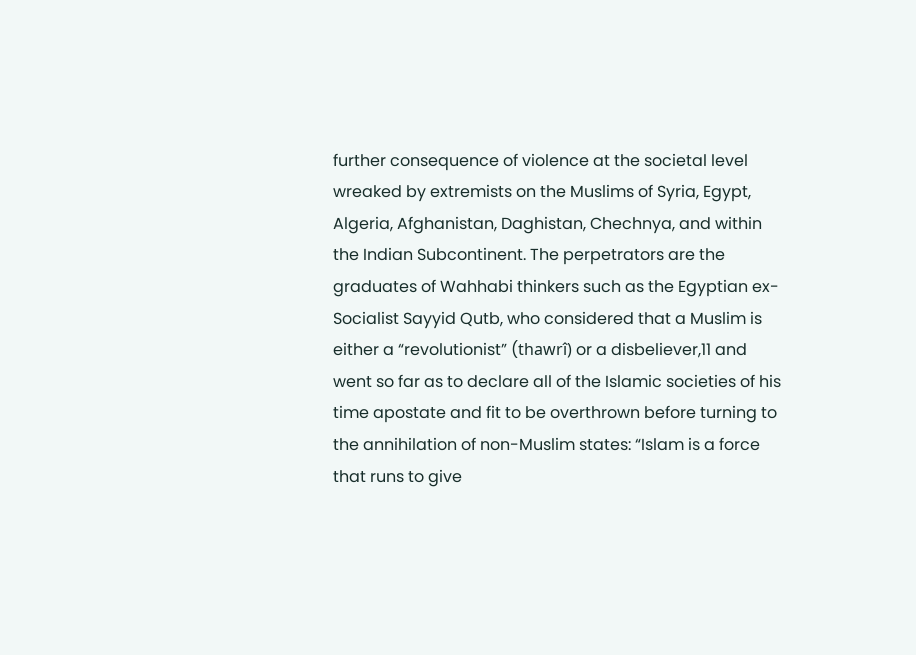further consequence of violence at the societal level wreaked by extremists on the Muslims of Syria, Egypt, Algeria, Afghanistan, Daghistan, Chechnya, and within the Indian Subcontinent. The perpetrators are the graduates of Wahhabi thinkers such as the Egyptian ex-Socialist Sayyid Qutb, who considered that a Muslim is either a “revolutionist” (thawrî) or a disbeliever,11 and went so far as to declare all of the Islamic societies of his time apostate and fit to be overthrown before turning to the annihilation of non-Muslim states: “Islam is a force that runs to give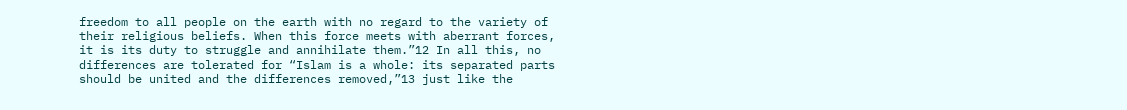freedom to all people on the earth with no regard to the variety of their religious beliefs. When this force meets with aberrant forces, it is its duty to struggle and annihilate them.”12 In all this, no differences are tolerated for “Islam is a whole: its separated parts should be united and the differences removed,”13 just like the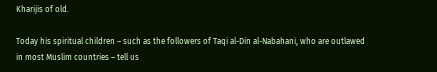Kharijis of old.

Today his spiritual children – such as the followers of Taqi al-Din al-Nabahani, who are outlawed in most Muslim countries – tell us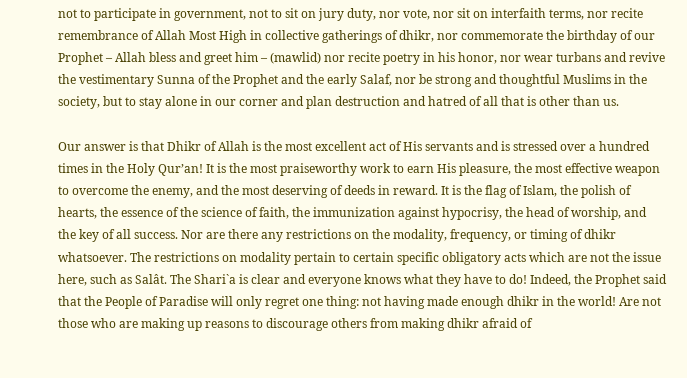not to participate in government, not to sit on jury duty, nor vote, nor sit on interfaith terms, nor recite remembrance of Allah Most High in collective gatherings of dhikr, nor commemorate the birthday of our Prophet – Allah bless and greet him – (mawlid) nor recite poetry in his honor, nor wear turbans and revive the vestimentary Sunna of the Prophet and the early Salaf, nor be strong and thoughtful Muslims in the society, but to stay alone in our corner and plan destruction and hatred of all that is other than us.

Our answer is that Dhikr of Allah is the most excellent act of His servants and is stressed over a hundred times in the Holy Qur’an! It is the most praiseworthy work to earn His pleasure, the most effective weapon to overcome the enemy, and the most deserving of deeds in reward. It is the flag of Islam, the polish of hearts, the essence of the science of faith, the immunization against hypocrisy, the head of worship, and the key of all success. Nor are there any restrictions on the modality, frequency, or timing of dhikr whatsoever. The restrictions on modality pertain to certain specific obligatory acts which are not the issue here, such as Salât. The Shari`a is clear and everyone knows what they have to do! Indeed, the Prophet said that the People of Paradise will only regret one thing: not having made enough dhikr in the world! Are not those who are making up reasons to discourage others from making dhikr afraid of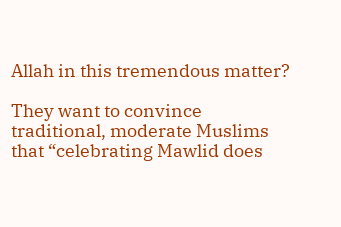Allah in this tremendous matter?

They want to convince traditional, moderate Muslims that “celebrating Mawlid does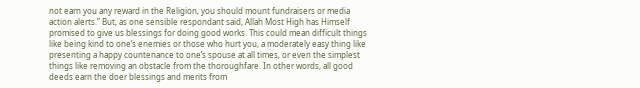not earn you any reward in the Religion, you should mount fundraisers or media action alerts.” But, as one sensible respondant said, Allah Most High has Himself promised to give us blessings for doing good works. This could mean difficult things like being kind to one’s enemies or those who hurt you, a moderately easy thing like presenting a happy countenance to one’s spouse at all times, or even the simplest things like removing an obstacle from the thoroughfare. In other words, all good deeds earn the doer blessings and merits from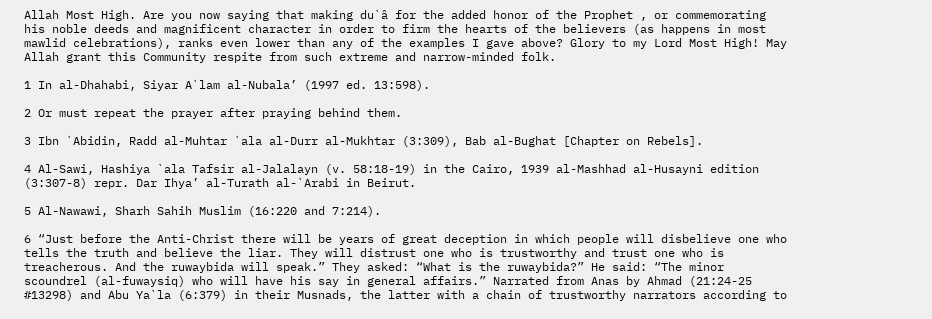Allah Most High. Are you now saying that making du`â for the added honor of the Prophet , or commemorating his noble deeds and magnificent character in order to firm the hearts of the believers (as happens in most mawlid celebrations), ranks even lower than any of the examples I gave above? Glory to my Lord Most High! May Allah grant this Community respite from such extreme and narrow-minded folk.

1 In al-Dhahabi, Siyar A`lam al-Nubala’ (1997 ed. 13:598).

2 Or must repeat the prayer after praying behind them.

3 Ibn `Abidin, Radd al-Muhtar `ala al-Durr al-Mukhtar (3:309), Bab al-Bughat [Chapter on Rebels].

4 Al-Sawi, Hashiya `ala Tafsir al-Jalalayn (v. 58:18-19) in the Cairo, 1939 al-Mashhad al-Husayni edition (3:307-8) repr. Dar Ihya’ al-Turath al-`Arabi in Beirut.

5 Al-Nawawi, Sharh Sahih Muslim (16:220 and 7:214).

6 “Just before the Anti-Christ there will be years of great deception in which people will disbelieve one who tells the truth and believe the liar. They will distrust one who is trustworthy and trust one who is treacherous. And the ruwaybida will speak.” They asked: “What is the ruwaybida?” He said: “The minor scoundrel (al-fuwaysiq) who will have his say in general affairs.” Narrated from Anas by Ahmad (21:24-25 #13298) and Abu Ya`la (6:379) in their Musnads, the latter with a chain of trustworthy narrators according to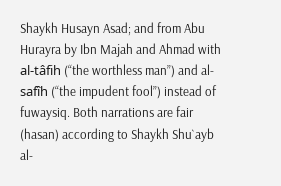Shaykh Husayn Asad; and from Abu Hurayra by Ibn Majah and Ahmad with al-tâfih (“the worthless man”) and al-safîh (“the impudent fool”) instead of fuwaysiq. Both narrations are fair (hasan) according to Shaykh Shu`ayb al-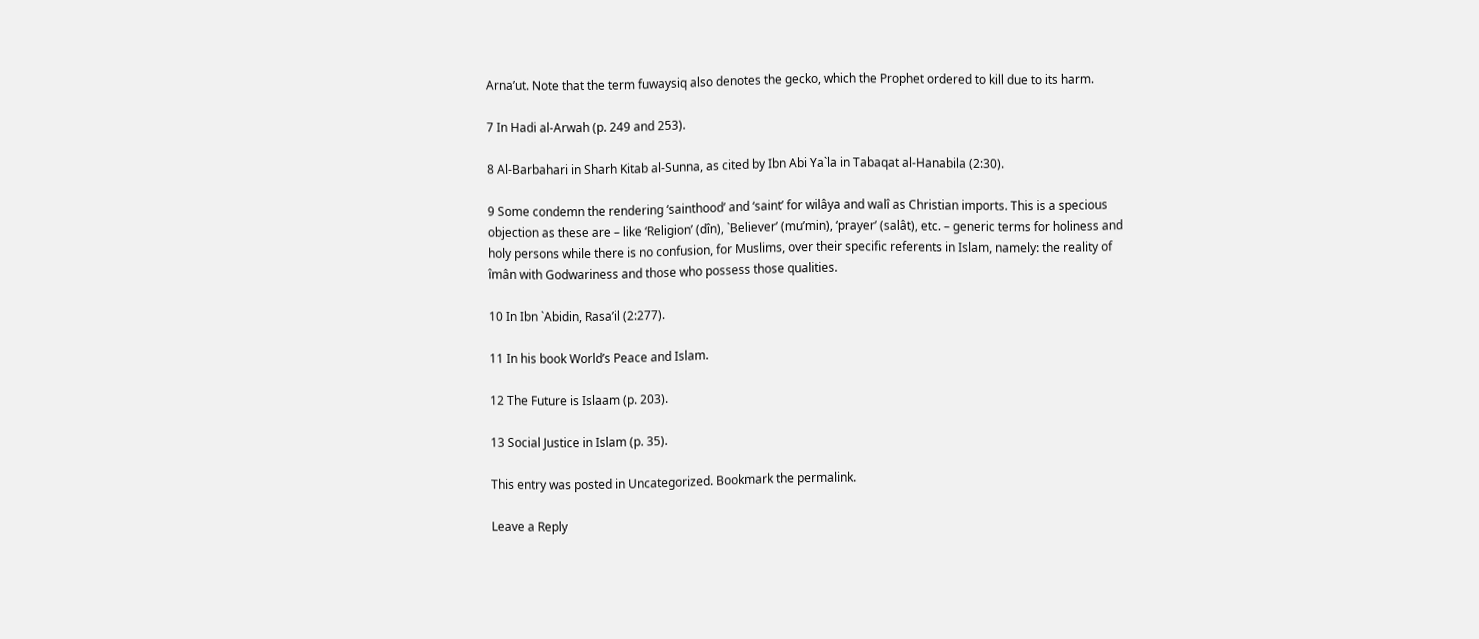Arna’ut. Note that the term fuwaysiq also denotes the gecko, which the Prophet ordered to kill due to its harm.

7 In Hadi al-Arwah (p. 249 and 253).

8 Al-Barbahari in Sharh Kitab al-Sunna, as cited by Ibn Abi Ya`la in Tabaqat al-Hanabila (2:30).

9 Some condemn the rendering ‘sainthood’ and ‘saint’ for wilâya and walî as Christian imports. This is a specious objection as these are – like ‘Religion’ (dîn), `Believer’ (mu’min), ‘prayer’ (salât), etc. – generic terms for holiness and holy persons while there is no confusion, for Muslims, over their specific referents in Islam, namely: the reality of îmân with Godwariness and those who possess those qualities.

10 In Ibn `Abidin, Rasa’il (2:277).

11 In his book World’s Peace and Islam.

12 The Future is Islaam (p. 203).

13 Social Justice in Islam (p. 35).

This entry was posted in Uncategorized. Bookmark the permalink.

Leave a Reply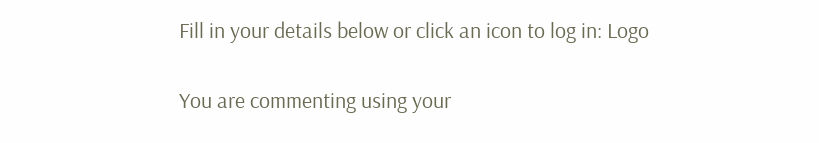Fill in your details below or click an icon to log in: Logo

You are commenting using your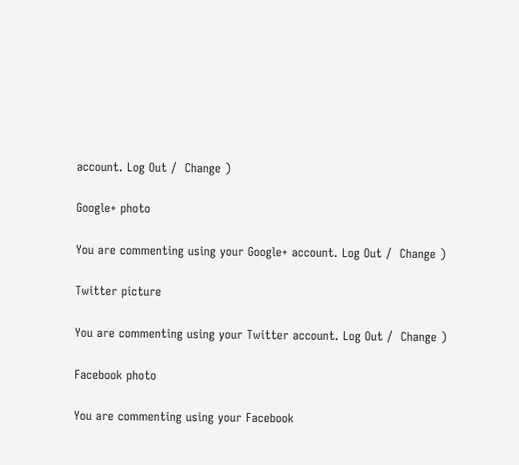account. Log Out /  Change )

Google+ photo

You are commenting using your Google+ account. Log Out /  Change )

Twitter picture

You are commenting using your Twitter account. Log Out /  Change )

Facebook photo

You are commenting using your Facebook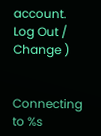account. Log Out /  Change )


Connecting to %s